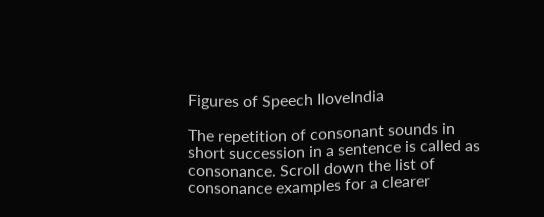Figures of Speech IloveIndia

The repetition of consonant sounds in short succession in a sentence is called as consonance. Scroll down the list of consonance examples for a clearer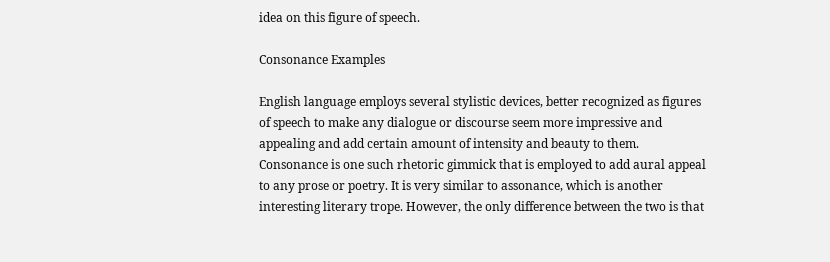idea on this figure of speech.

Consonance Examples

English language employs several stylistic devices, better recognized as figures of speech to make any dialogue or discourse seem more impressive and appealing and add certain amount of intensity and beauty to them. Consonance is one such rhetoric gimmick that is employed to add aural appeal to any prose or poetry. It is very similar to assonance, which is another interesting literary trope. However, the only difference between the two is that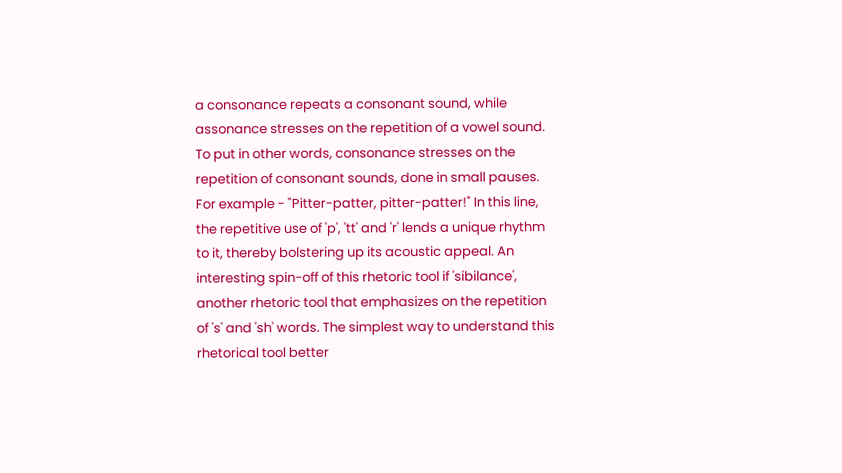a consonance repeats a consonant sound, while assonance stresses on the repetition of a vowel sound. To put in other words, consonance stresses on the repetition of consonant sounds, done in small pauses. For example - "Pitter-patter, pitter-patter!" In this line, the repetitive use of 'p', 'tt' and 'r' lends a unique rhythm to it, thereby bolstering up its acoustic appeal. An interesting spin-off of this rhetoric tool if 'sibilance', another rhetoric tool that emphasizes on the repetition of 's' and 'sh' words. The simplest way to understand this rhetorical tool better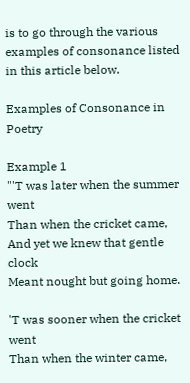is to go through the various examples of consonance listed in this article below.

Examples of Consonance in Poetry

Example 1
"'T was later when the summer went
Than when the cricket came,
And yet we knew that gentle clock
Meant nought but going home.

'T was sooner when the cricket went
Than when the winter came,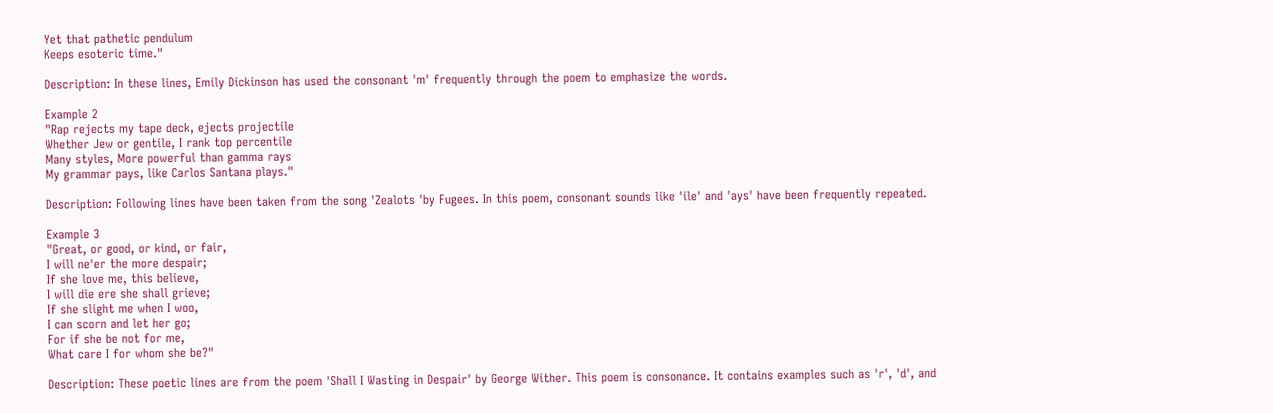Yet that pathetic pendulum
Keeps esoteric time."

Description: In these lines, Emily Dickinson has used the consonant 'm' frequently through the poem to emphasize the words.

Example 2
"Rap rejects my tape deck, ejects projectile
Whether Jew or gentile, I rank top percentile
Many styles, More powerful than gamma rays
My grammar pays, like Carlos Santana plays."

Description: Following lines have been taken from the song 'Zealots 'by Fugees. In this poem, consonant sounds like 'ile' and 'ays' have been frequently repeated.

Example 3
"Great, or good, or kind, or fair,
I will ne'er the more despair;
If she love me, this believe,
I will die ere she shall grieve;
If she slight me when I woo,
I can scorn and let her go;
For if she be not for me,
What care I for whom she be?"

Description: These poetic lines are from the poem 'Shall I Wasting in Despair' by George Wither. This poem is consonance. It contains examples such as 'r', 'd', and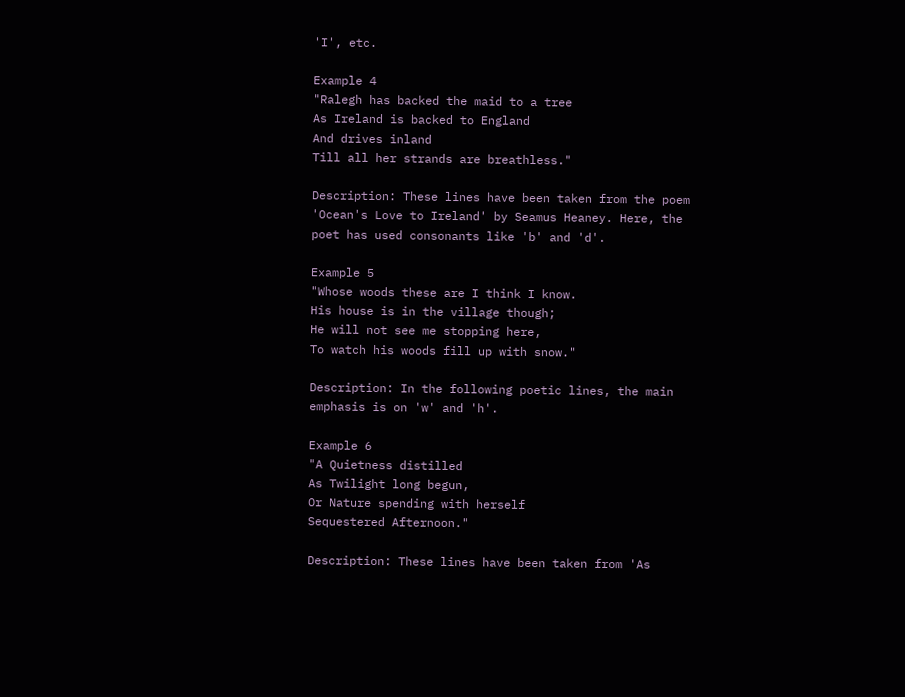'I', etc.

Example 4
"Ralegh has backed the maid to a tree
As Ireland is backed to England
And drives inland
Till all her strands are breathless."

Description: These lines have been taken from the poem 'Ocean's Love to Ireland' by Seamus Heaney. Here, the poet has used consonants like 'b' and 'd'.

Example 5
"Whose woods these are I think I know.
His house is in the village though;
He will not see me stopping here,
To watch his woods fill up with snow."

Description: In the following poetic lines, the main emphasis is on 'w' and 'h'.

Example 6
"A Quietness distilled
As Twilight long begun,
Or Nature spending with herself
Sequestered Afternoon."

Description: These lines have been taken from 'As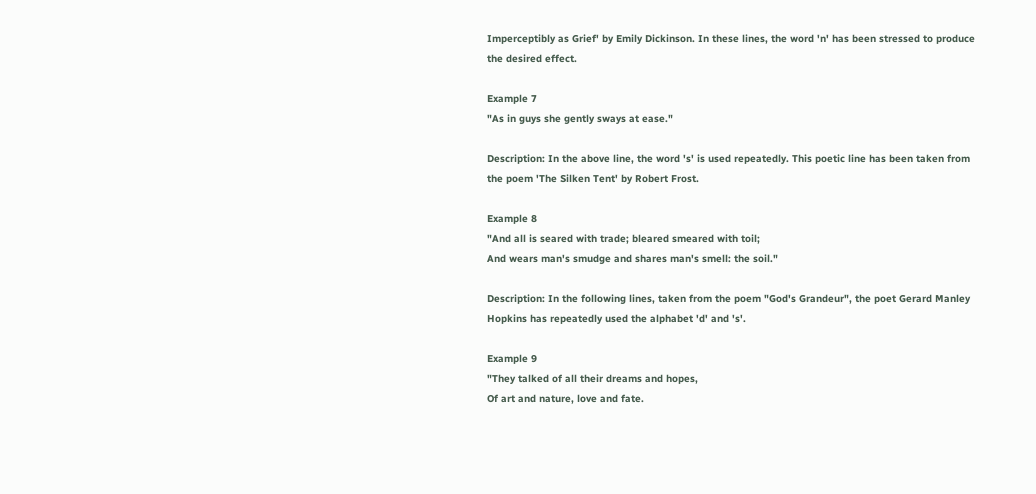Imperceptibly as Grief' by Emily Dickinson. In these lines, the word 'n' has been stressed to produce the desired effect.

Example 7
"As in guys she gently sways at ease."

Description: In the above line, the word 's' is used repeatedly. This poetic line has been taken from the poem 'The Silken Tent' by Robert Frost.

Example 8
"And all is seared with trade; bleared smeared with toil;
And wears man's smudge and shares man's smell: the soil."

Description: In the following lines, taken from the poem "God's Grandeur", the poet Gerard Manley Hopkins has repeatedly used the alphabet 'd' and 's'.

Example 9
"They talked of all their dreams and hopes,
Of art and nature, love and fate.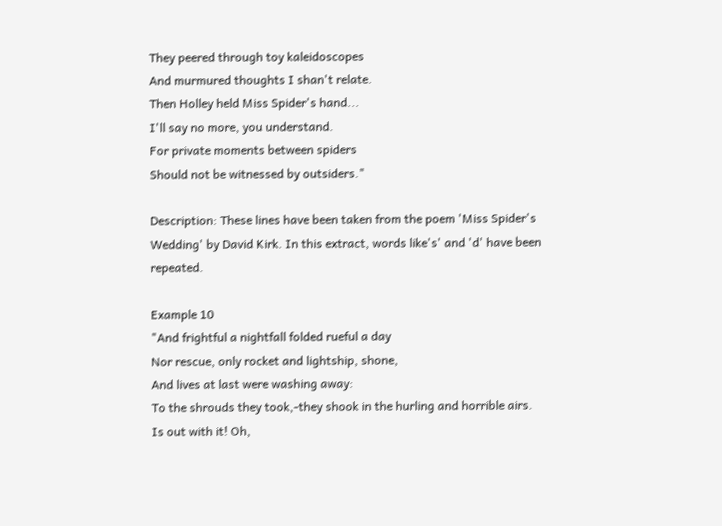They peered through toy kaleidoscopes
And murmured thoughts I shan't relate.
Then Holley held Miss Spider's hand...
I'll say no more, you understand.
For private moments between spiders
Should not be witnessed by outsiders."

Description: These lines have been taken from the poem 'Miss Spider's Wedding' by David Kirk. In this extract, words like's' and 'd' have been repeated.

Example 10
"And frightful a nightfall folded rueful a day
Nor rescue, only rocket and lightship, shone,
And lives at last were washing away:
To the shrouds they took,-they shook in the hurling and horrible airs.
Is out with it! Oh,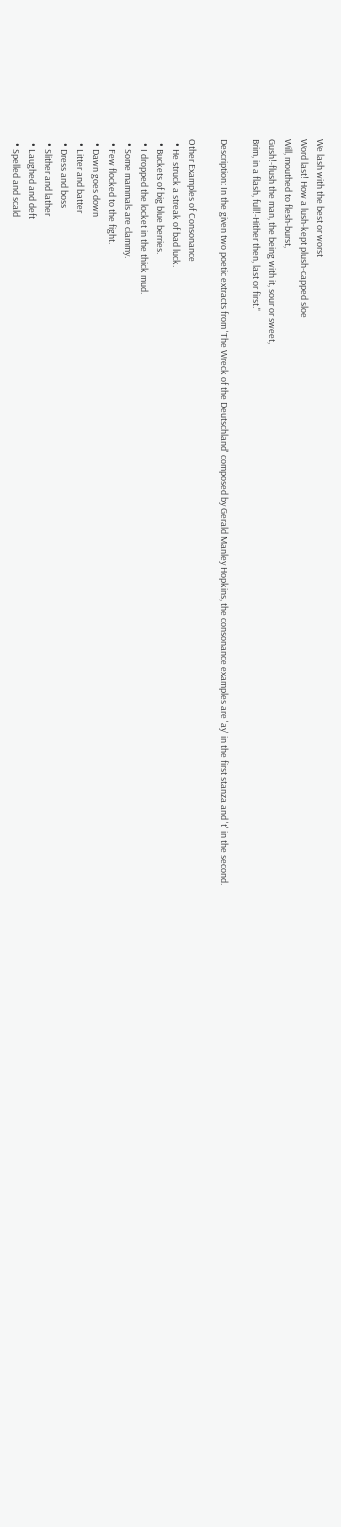We lash with the best or worst
Word last! How a lush-kept plush-capped sloe
Will, mouthed to flesh-burst,
Gush!-flush the man, the being with it, sour or sweet,
Brim, in a flash, full!-Hither then, last or first."

Description: In the given two poetic extracts from 'The Wreck of the Deutschland' composed by Gerald Manley Hopkins, the consonance examples are 'ay' in the first stanza and 't' in the second.

Other Examples of Consonance
  • He struck a streak of bad luck.
  • Buckets of big blue berries.
  • I dropped the locket in the thick mud.
  • Some mammals are clammy.
  • Few flocked to the fight.
  • Dawn goes down
  • Litter and batter
  • Dress and boss
  • Slither and lather
  • Laughed and deft
  • Spelled and scald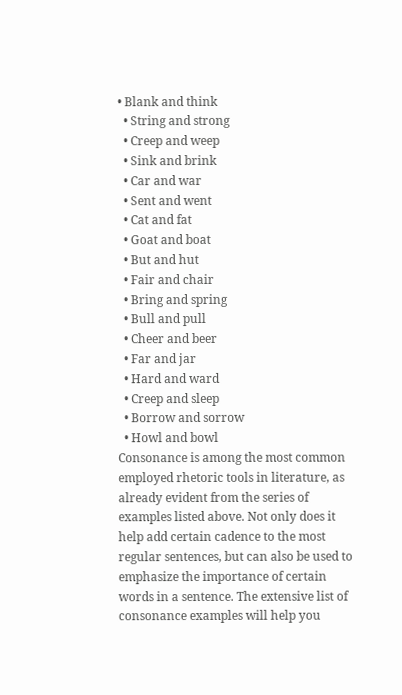• Blank and think
  • String and strong
  • Creep and weep
  • Sink and brink
  • Car and war
  • Sent and went
  • Cat and fat
  • Goat and boat
  • But and hut
  • Fair and chair
  • Bring and spring
  • Bull and pull
  • Cheer and beer
  • Far and jar
  • Hard and ward
  • Creep and sleep
  • Borrow and sorrow
  • Howl and bowl
Consonance is among the most common employed rhetoric tools in literature, as already evident from the series of examples listed above. Not only does it help add certain cadence to the most regular sentences, but can also be used to emphasize the importance of certain words in a sentence. The extensive list of consonance examples will help you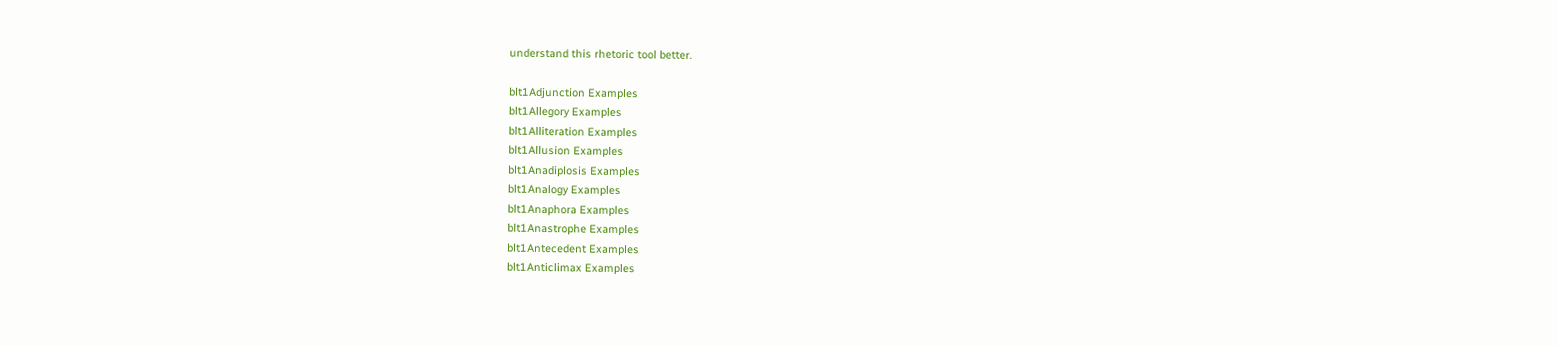understand this rhetoric tool better.

blt1Adjunction Examples
blt1Allegory Examples
blt1Alliteration Examples
blt1Allusion Examples
blt1Anadiplosis Examples
blt1Analogy Examples
blt1Anaphora Examples
blt1Anastrophe Examples
blt1Antecedent Examples
blt1Anticlimax Examples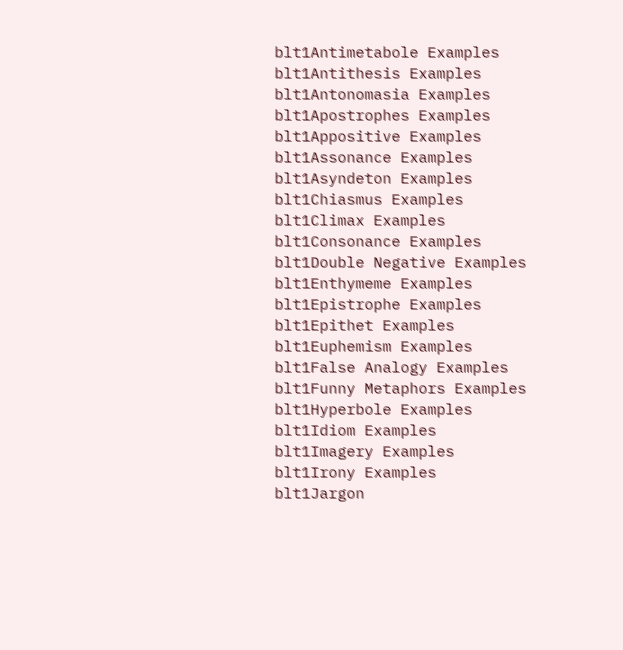blt1Antimetabole Examples
blt1Antithesis Examples
blt1Antonomasia Examples
blt1Apostrophes Examples
blt1Appositive Examples
blt1Assonance Examples
blt1Asyndeton Examples
blt1Chiasmus Examples
blt1Climax Examples
blt1Consonance Examples
blt1Double Negative Examples
blt1Enthymeme Examples
blt1Epistrophe Examples
blt1Epithet Examples
blt1Euphemism Examples
blt1False Analogy Examples
blt1Funny Metaphors Examples
blt1Hyperbole Examples
blt1Idiom Examples
blt1Imagery Examples
blt1Irony Examples
blt1Jargon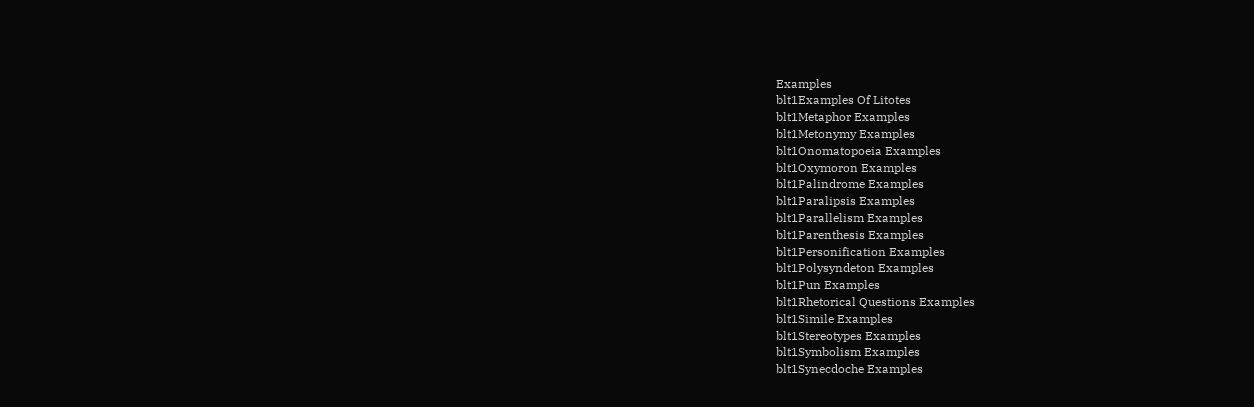Examples
blt1Examples Of Litotes
blt1Metaphor Examples
blt1Metonymy Examples
blt1Onomatopoeia Examples
blt1Oxymoron Examples
blt1Palindrome Examples
blt1Paralipsis Examples
blt1Parallelism Examples
blt1Parenthesis Examples
blt1Personification Examples
blt1Polysyndeton Examples
blt1Pun Examples
blt1Rhetorical Questions Examples
blt1Simile Examples
blt1Stereotypes Examples
blt1Symbolism Examples
blt1Synecdoche Examples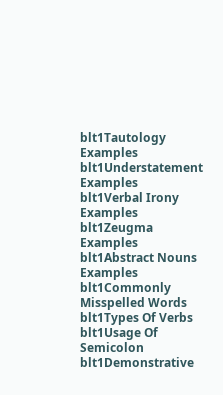blt1Tautology Examples
blt1Understatement Examples
blt1Verbal Irony Examples
blt1Zeugma Examples
blt1Abstract Nouns Examples
blt1Commonly Misspelled Words
blt1Types Of Verbs
blt1Usage Of Semicolon
blt1Demonstrative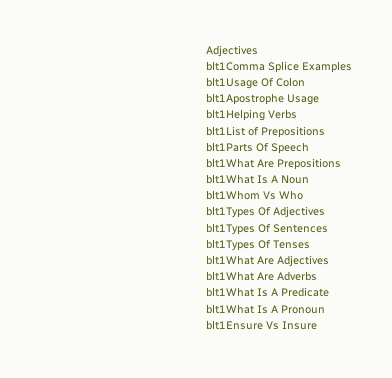Adjectives
blt1Comma Splice Examples
blt1Usage Of Colon
blt1Apostrophe Usage
blt1Helping Verbs
blt1List of Prepositions
blt1Parts Of Speech
blt1What Are Prepositions
blt1What Is A Noun
blt1Whom Vs Who
blt1Types Of Adjectives
blt1Types Of Sentences
blt1Types Of Tenses
blt1What Are Adjectives
blt1What Are Adverbs
blt1What Is A Predicate
blt1What Is A Pronoun
blt1Ensure Vs Insure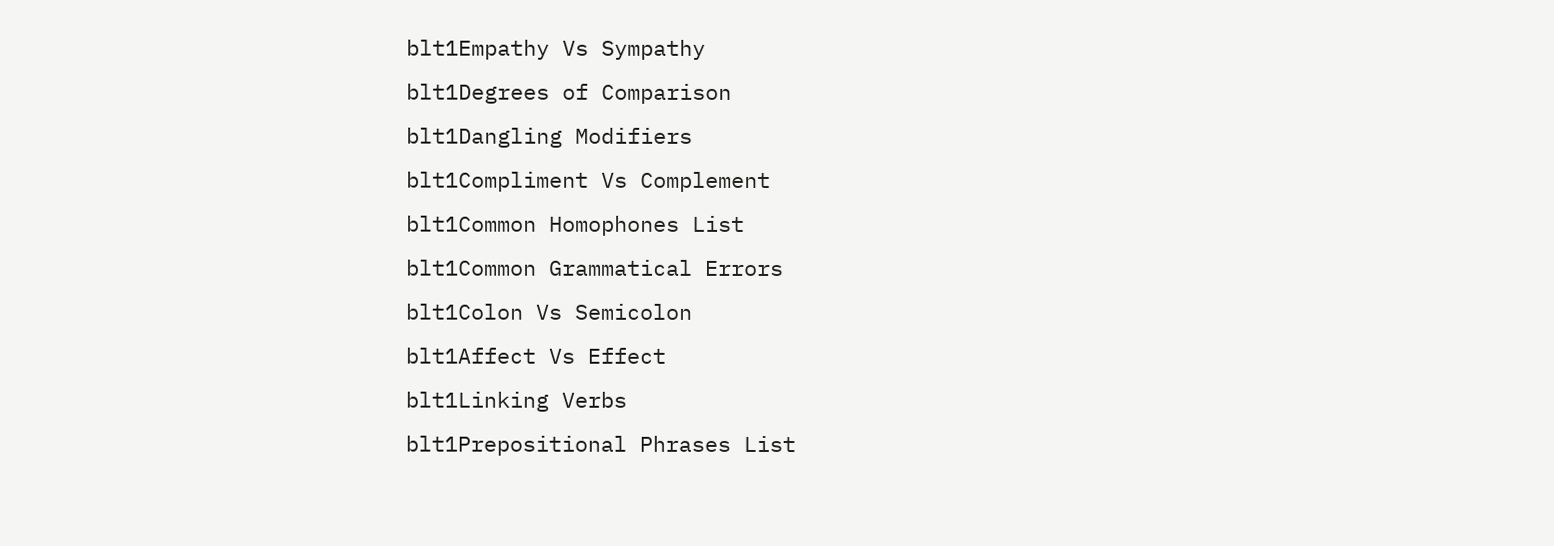blt1Empathy Vs Sympathy
blt1Degrees of Comparison
blt1Dangling Modifiers
blt1Compliment Vs Complement
blt1Common Homophones List
blt1Common Grammatical Errors
blt1Colon Vs Semicolon
blt1Affect Vs Effect
blt1Linking Verbs
blt1Prepositional Phrases List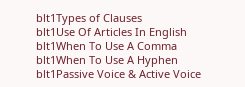blt1Types of Clauses
blt1Use Of Articles In English
blt1When To Use A Comma
blt1When To Use A Hyphen
blt1Passive Voice & Active Voice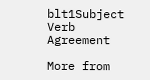blt1Subject Verb Agreement

More from